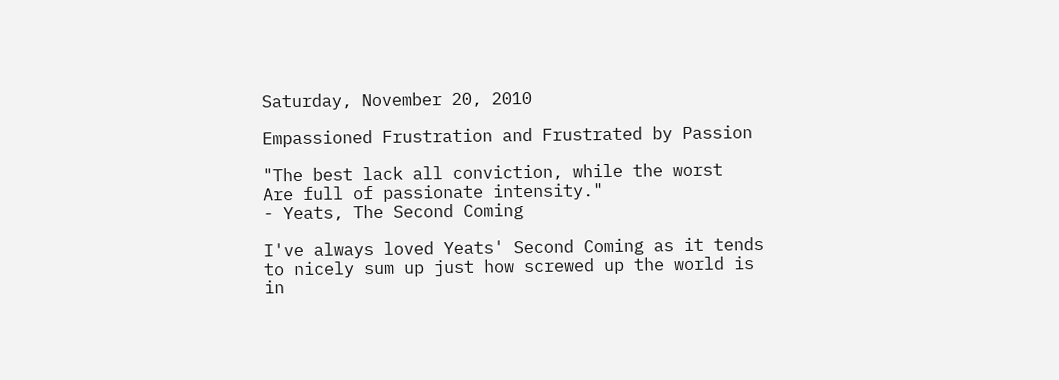Saturday, November 20, 2010

Empassioned Frustration and Frustrated by Passion

"The best lack all conviction, while the worst
Are full of passionate intensity."
- Yeats, The Second Coming

I've always loved Yeats' Second Coming as it tends to nicely sum up just how screwed up the world is in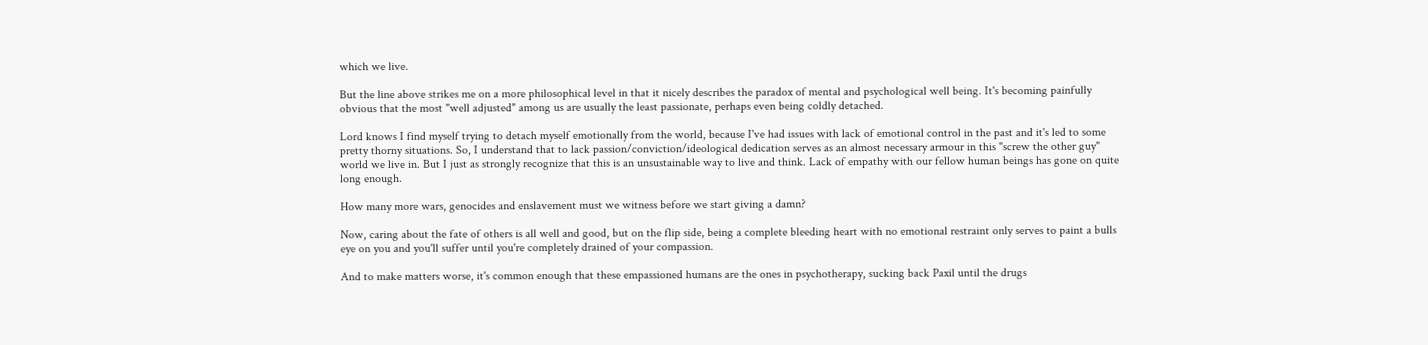which we live.

But the line above strikes me on a more philosophical level in that it nicely describes the paradox of mental and psychological well being. It's becoming painfully obvious that the most "well adjusted" among us are usually the least passionate, perhaps even being coldly detached.

Lord knows I find myself trying to detach myself emotionally from the world, because I've had issues with lack of emotional control in the past and it's led to some pretty thorny situations. So, I understand that to lack passion/conviction/ideological dedication serves as an almost necessary armour in this "screw the other guy" world we live in. But I just as strongly recognize that this is an unsustainable way to live and think. Lack of empathy with our fellow human beings has gone on quite long enough.

How many more wars, genocides and enslavement must we witness before we start giving a damn?

Now, caring about the fate of others is all well and good, but on the flip side, being a complete bleeding heart with no emotional restraint only serves to paint a bulls eye on you and you'll suffer until you're completely drained of your compassion.

And to make matters worse, it's common enough that these empassioned humans are the ones in psychotherapy, sucking back Paxil until the drugs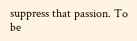suppress that passion. To be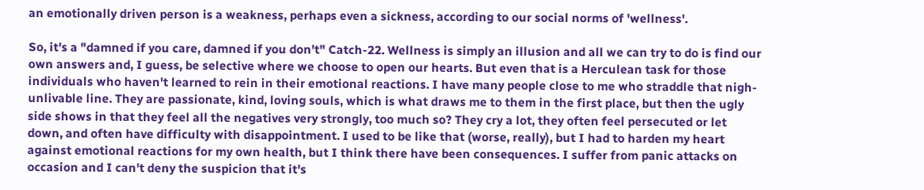an emotionally driven person is a weakness, perhaps even a sickness, according to our social norms of 'wellness'.

So, it's a "damned if you care, damned if you don't" Catch-22. Wellness is simply an illusion and all we can try to do is find our own answers and, I guess, be selective where we choose to open our hearts. But even that is a Herculean task for those individuals who haven't learned to rein in their emotional reactions. I have many people close to me who straddle that nigh-unlivable line. They are passionate, kind, loving souls, which is what draws me to them in the first place, but then the ugly side shows in that they feel all the negatives very strongly, too much so? They cry a lot, they often feel persecuted or let down, and often have difficulty with disappointment. I used to be like that (worse, really), but I had to harden my heart against emotional reactions for my own health, but I think there have been consequences. I suffer from panic attacks on occasion and I can't deny the suspicion that it's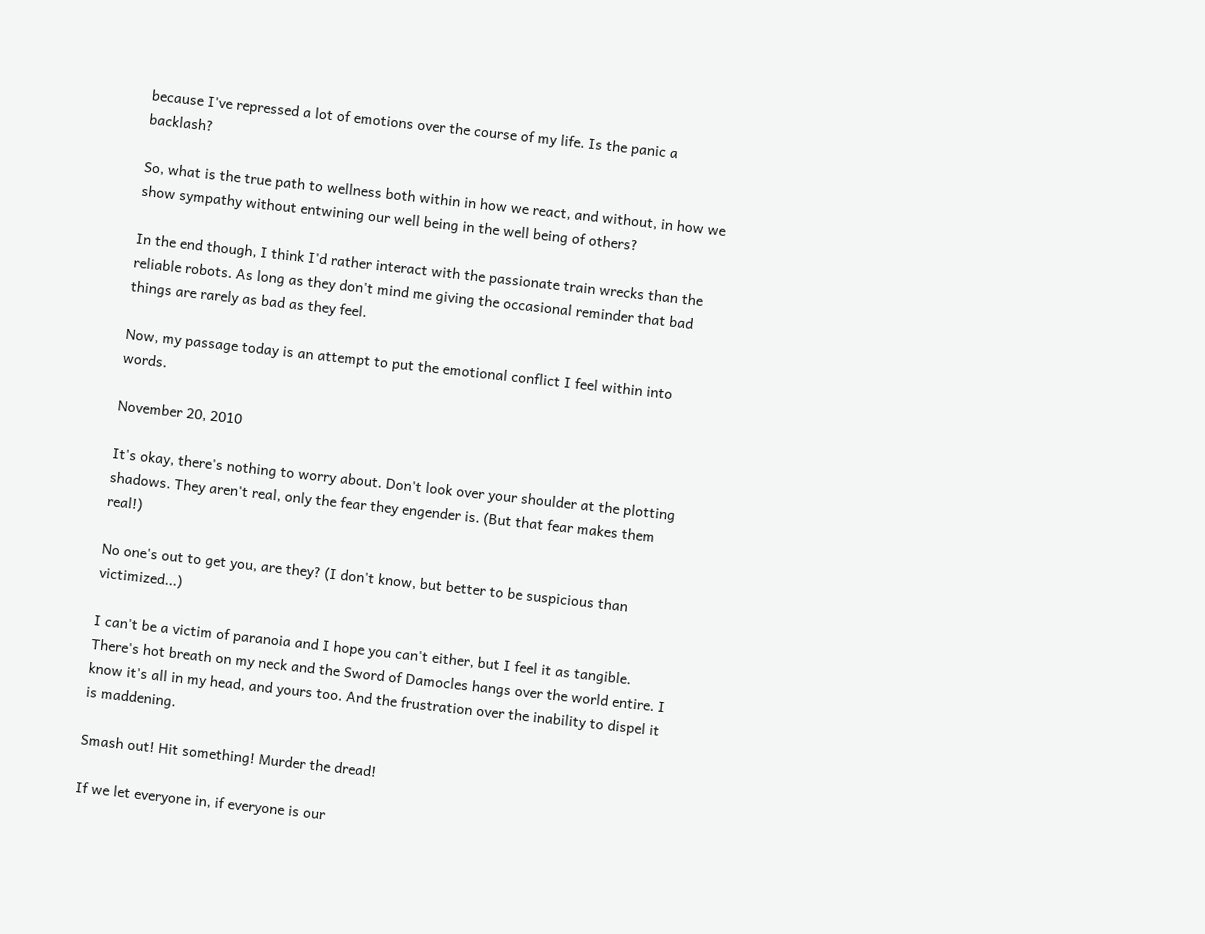because I've repressed a lot of emotions over the course of my life. Is the panic a backlash?

So, what is the true path to wellness both within in how we react, and without, in how we show sympathy without entwining our well being in the well being of others?

In the end though, I think I'd rather interact with the passionate train wrecks than the reliable robots. As long as they don't mind me giving the occasional reminder that bad things are rarely as bad as they feel.

Now, my passage today is an attempt to put the emotional conflict I feel within into words.

November 20, 2010

It's okay, there's nothing to worry about. Don't look over your shoulder at the plotting shadows. They aren't real, only the fear they engender is. (But that fear makes them real!)

No one's out to get you, are they? (I don't know, but better to be suspicious than victimized...)

I can't be a victim of paranoia and I hope you can't either, but I feel it as tangible. There's hot breath on my neck and the Sword of Damocles hangs over the world entire. I know it's all in my head, and yours too. And the frustration over the inability to dispel it is maddening.

Smash out! Hit something! Murder the dread!

If we let everyone in, if everyone is our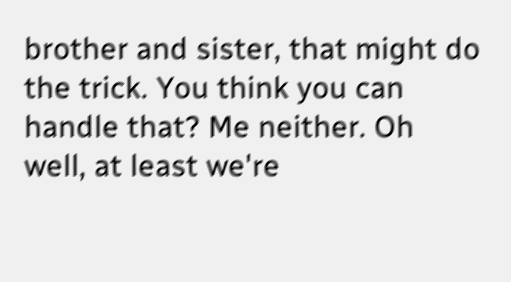brother and sister, that might do the trick. You think you can handle that? Me neither. Oh well, at least we're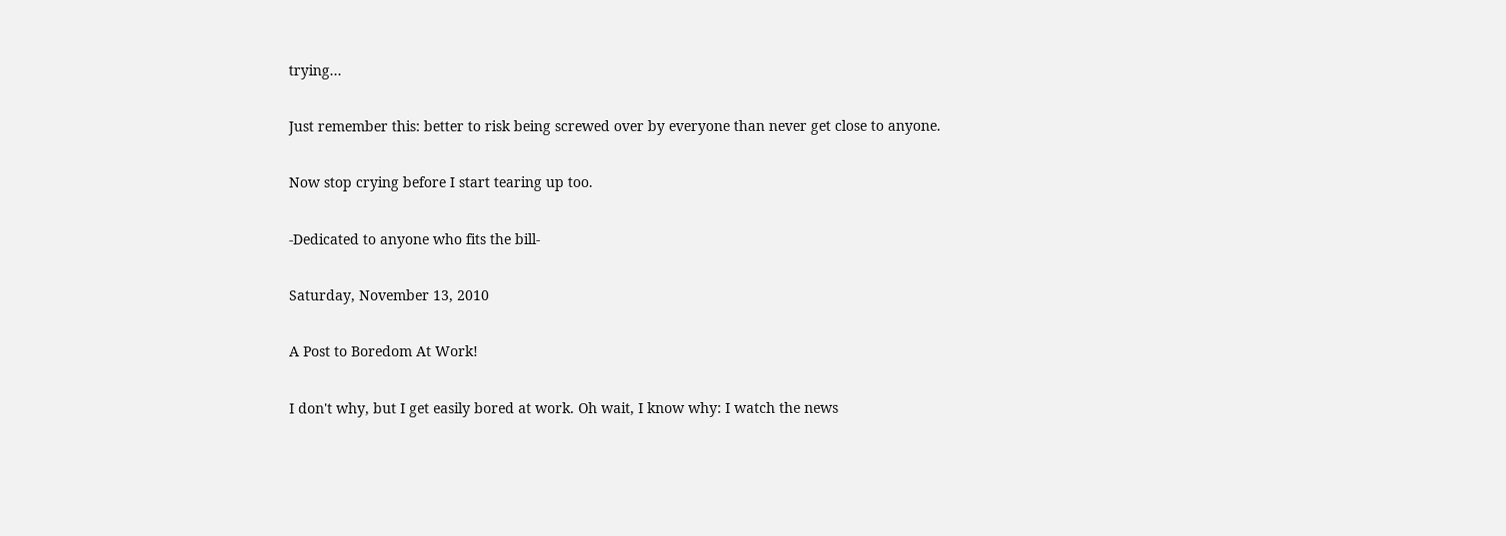trying...

Just remember this: better to risk being screwed over by everyone than never get close to anyone.

Now stop crying before I start tearing up too.

-Dedicated to anyone who fits the bill-

Saturday, November 13, 2010

A Post to Boredom At Work!

I don't why, but I get easily bored at work. Oh wait, I know why: I watch the news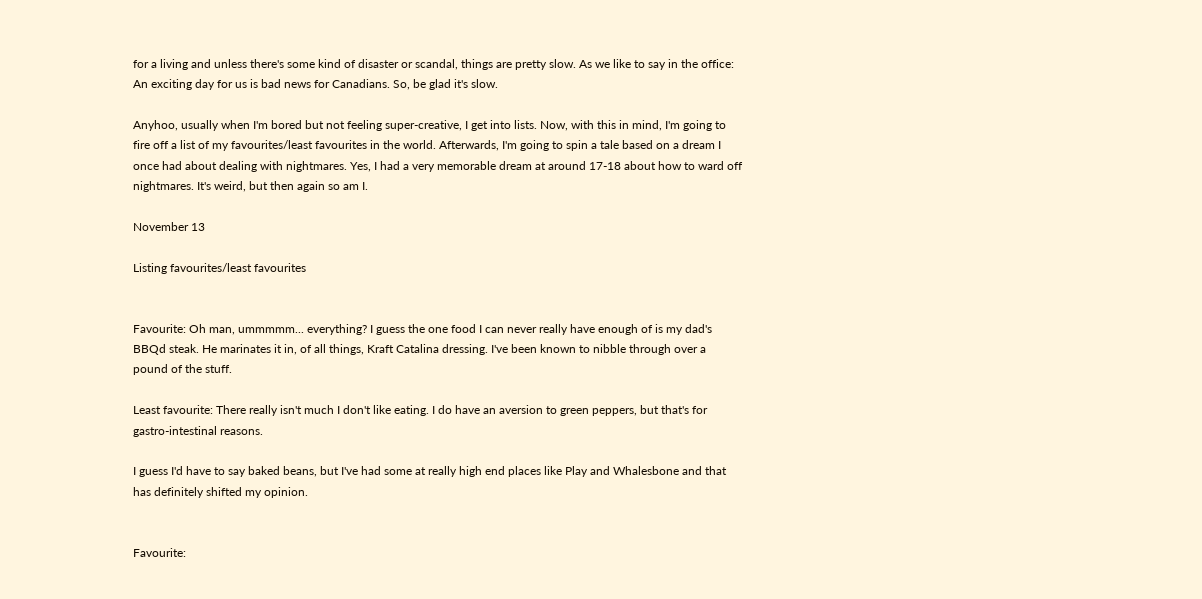for a living and unless there's some kind of disaster or scandal, things are pretty slow. As we like to say in the office: An exciting day for us is bad news for Canadians. So, be glad it's slow.

Anyhoo, usually when I'm bored but not feeling super-creative, I get into lists. Now, with this in mind, I'm going to fire off a list of my favourites/least favourites in the world. Afterwards, I'm going to spin a tale based on a dream I once had about dealing with nightmares. Yes, I had a very memorable dream at around 17-18 about how to ward off nightmares. It's weird, but then again so am I.

November 13

Listing favourites/least favourites


Favourite: Oh man, ummmmm... everything? I guess the one food I can never really have enough of is my dad's BBQd steak. He marinates it in, of all things, Kraft Catalina dressing. I've been known to nibble through over a pound of the stuff.

Least favourite: There really isn't much I don't like eating. I do have an aversion to green peppers, but that's for gastro-intestinal reasons.

I guess I'd have to say baked beans, but I've had some at really high end places like Play and Whalesbone and that has definitely shifted my opinion.


Favourite: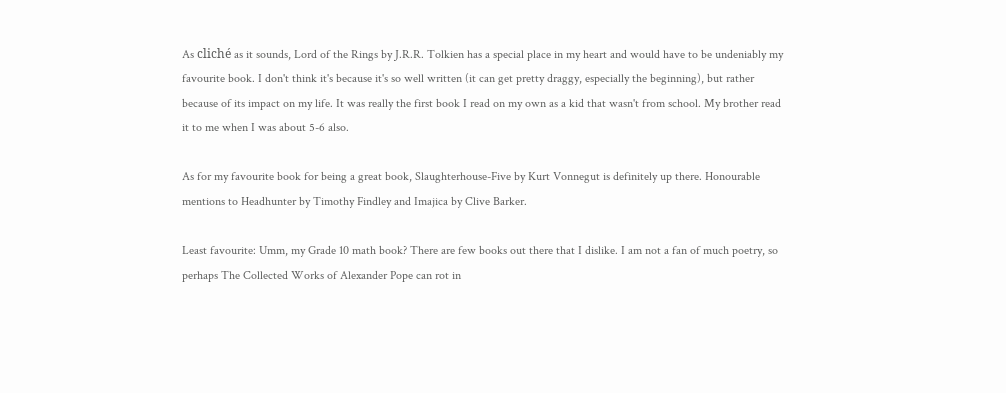As cliché as it sounds, Lord of the Rings by J.R.R. Tolkien has a special place in my heart and would have to be undeniably my favourite book. I don't think it's because it's so well written (it can get pretty draggy, especially the beginning), but rather because of its impact on my life. It was really the first book I read on my own as a kid that wasn't from school. My brother read it to me when I was about 5-6 also.

As for my favourite book for being a great book, Slaughterhouse-Five by Kurt Vonnegut is definitely up there. Honourable mentions to Headhunter by Timothy Findley and Imajica by Clive Barker.

Least favourite: Umm, my Grade 10 math book? There are few books out there that I dislike. I am not a fan of much poetry, so perhaps The Collected Works of Alexander Pope can rot in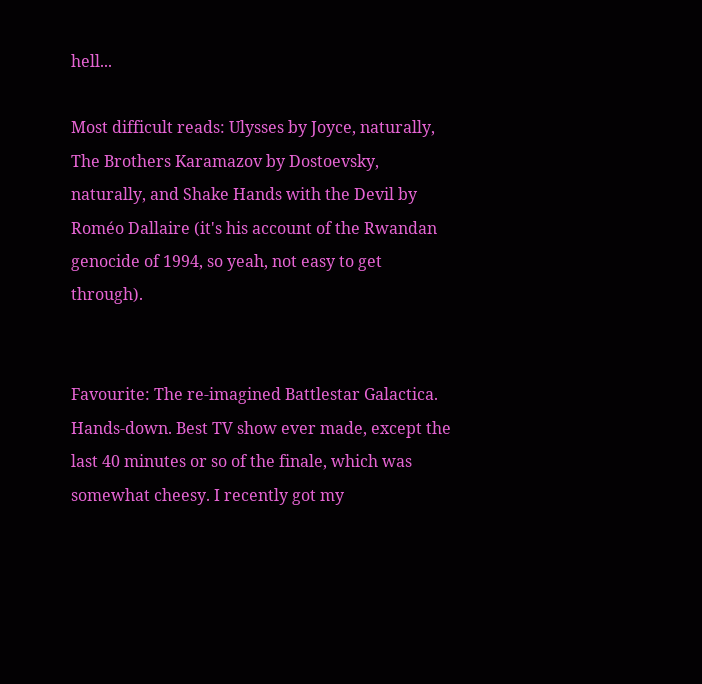hell...

Most difficult reads: Ulysses by Joyce, naturally, The Brothers Karamazov by Dostoevsky, naturally, and Shake Hands with the Devil by Roméo Dallaire (it's his account of the Rwandan genocide of 1994, so yeah, not easy to get through).


Favourite: The re-imagined Battlestar Galactica. Hands-down. Best TV show ever made, except the last 40 minutes or so of the finale, which was somewhat cheesy. I recently got my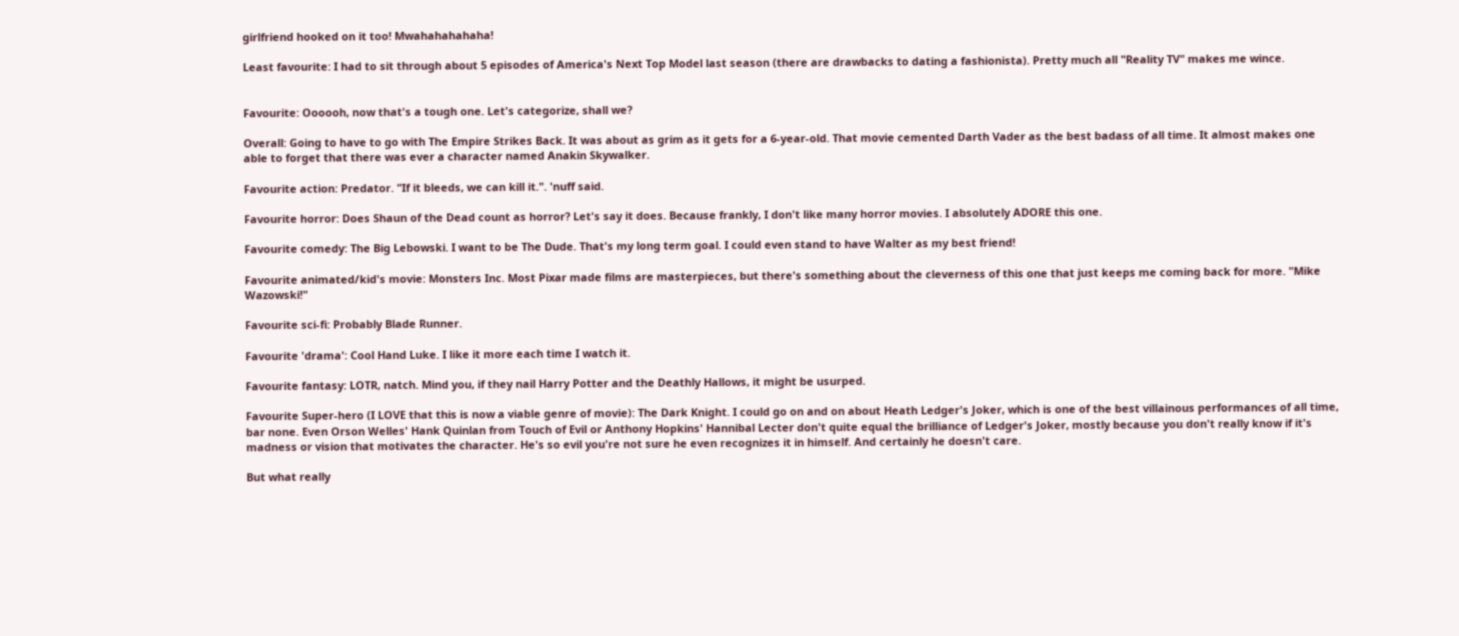girlfriend hooked on it too! Mwahahahahaha!

Least favourite: I had to sit through about 5 episodes of America's Next Top Model last season (there are drawbacks to dating a fashionista). Pretty much all "Reality TV" makes me wince.


Favourite: Oooooh, now that's a tough one. Let's categorize, shall we?

Overall: Going to have to go with The Empire Strikes Back. It was about as grim as it gets for a 6-year-old. That movie cemented Darth Vader as the best badass of all time. It almost makes one able to forget that there was ever a character named Anakin Skywalker.

Favourite action: Predator. "If it bleeds, we can kill it.". 'nuff said.

Favourite horror: Does Shaun of the Dead count as horror? Let's say it does. Because frankly, I don't like many horror movies. I absolutely ADORE this one.

Favourite comedy: The Big Lebowski. I want to be The Dude. That's my long term goal. I could even stand to have Walter as my best friend!

Favourite animated/kid's movie: Monsters Inc. Most Pixar made films are masterpieces, but there's something about the cleverness of this one that just keeps me coming back for more. "Mike Wazowski!"

Favourite sci-fi: Probably Blade Runner.

Favourite 'drama': Cool Hand Luke. I like it more each time I watch it.

Favourite fantasy: LOTR, natch. Mind you, if they nail Harry Potter and the Deathly Hallows, it might be usurped.

Favourite Super-hero (I LOVE that this is now a viable genre of movie): The Dark Knight. I could go on and on about Heath Ledger's Joker, which is one of the best villainous performances of all time, bar none. Even Orson Welles' Hank Quinlan from Touch of Evil or Anthony Hopkins' Hannibal Lecter don't quite equal the brilliance of Ledger's Joker, mostly because you don't really know if it's madness or vision that motivates the character. He's so evil you're not sure he even recognizes it in himself. And certainly he doesn't care.

But what really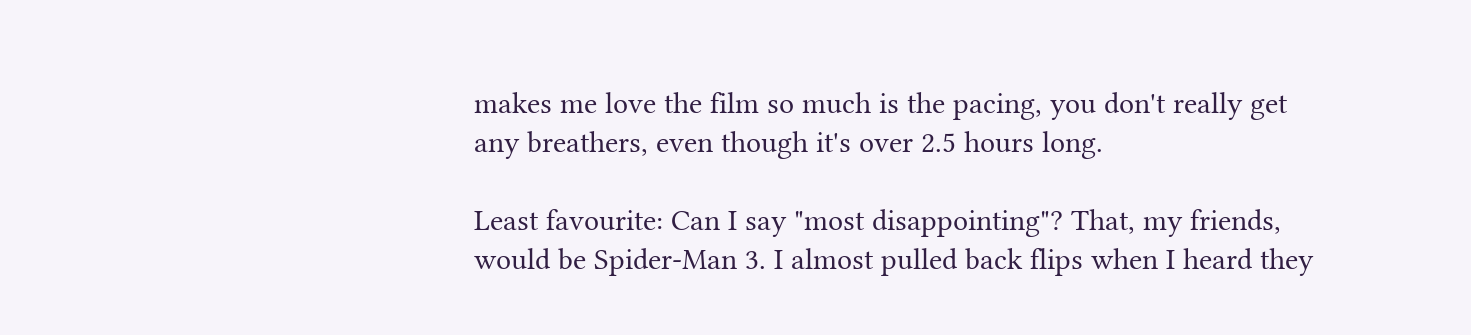makes me love the film so much is the pacing, you don't really get any breathers, even though it's over 2.5 hours long.

Least favourite: Can I say "most disappointing"? That, my friends, would be Spider-Man 3. I almost pulled back flips when I heard they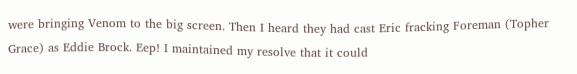were bringing Venom to the big screen. Then I heard they had cast Eric fracking Foreman (Topher Grace) as Eddie Brock. Eep! I maintained my resolve that it could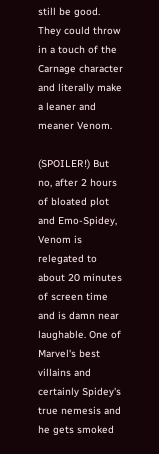still be good. They could throw in a touch of the Carnage character and literally make a leaner and meaner Venom.

(SPOILER!) But no, after 2 hours of bloated plot and Emo-Spidey, Venom is relegated to about 20 minutes of screen time and is damn near laughable. One of Marvel's best villains and certainly Spidey's true nemesis and he gets smoked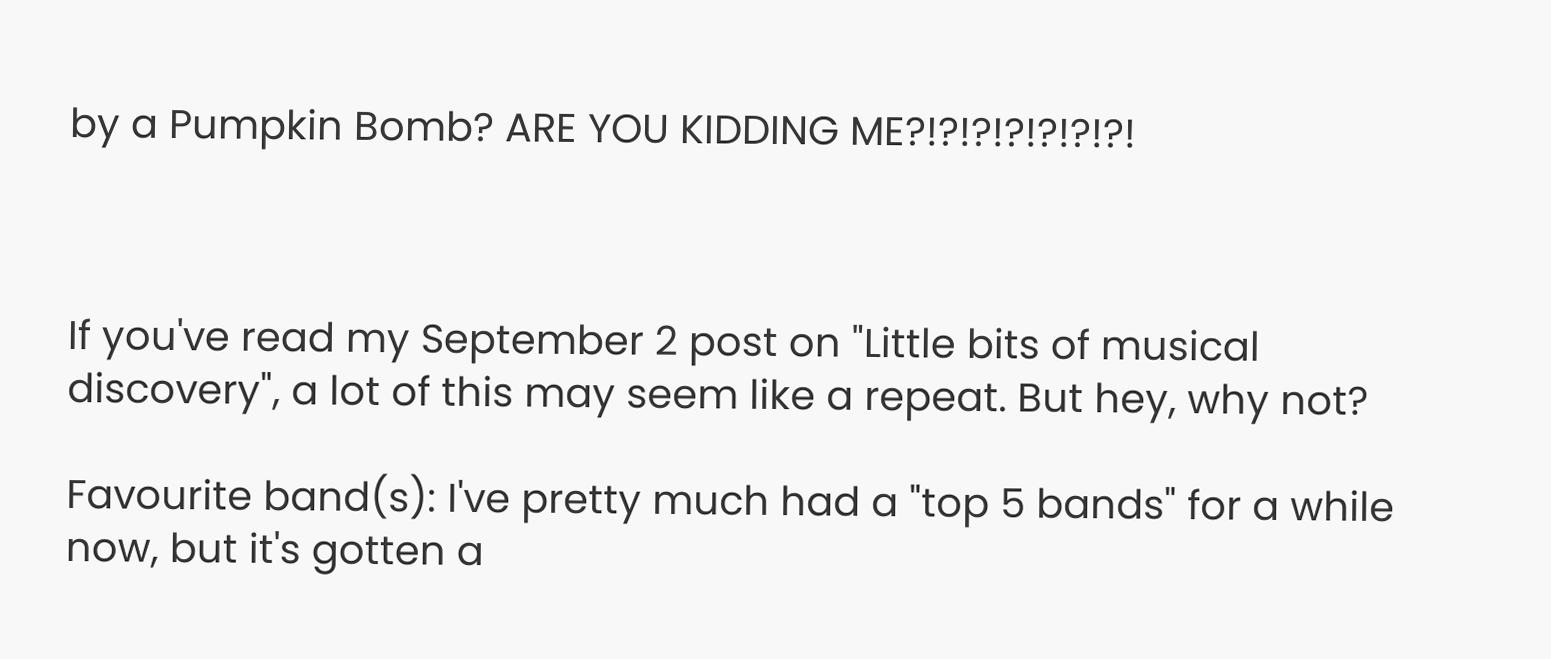by a Pumpkin Bomb? ARE YOU KIDDING ME?!?!?!?!?!?!?!



If you've read my September 2 post on "Little bits of musical discovery", a lot of this may seem like a repeat. But hey, why not?

Favourite band(s): I've pretty much had a "top 5 bands" for a while now, but it's gotten a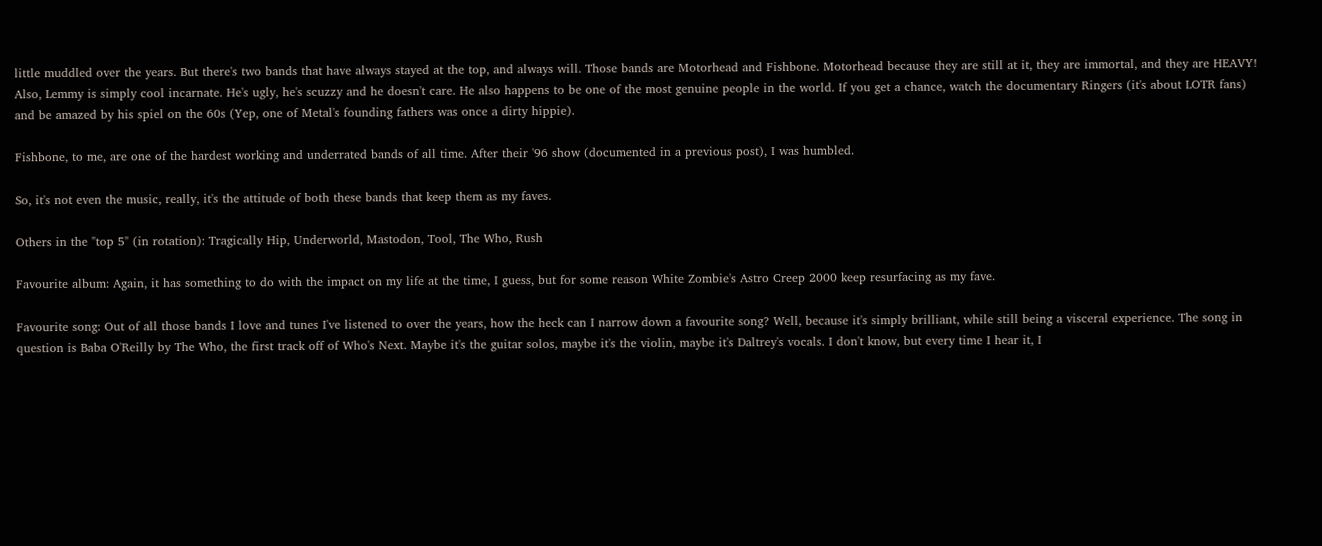little muddled over the years. But there's two bands that have always stayed at the top, and always will. Those bands are Motorhead and Fishbone. Motorhead because they are still at it, they are immortal, and they are HEAVY! Also, Lemmy is simply cool incarnate. He's ugly, he's scuzzy and he doesn't care. He also happens to be one of the most genuine people in the world. If you get a chance, watch the documentary Ringers (it's about LOTR fans) and be amazed by his spiel on the 60s (Yep, one of Metal's founding fathers was once a dirty hippie).

Fishbone, to me, are one of the hardest working and underrated bands of all time. After their '96 show (documented in a previous post), I was humbled.

So, it's not even the music, really, it's the attitude of both these bands that keep them as my faves.

Others in the "top 5" (in rotation): Tragically Hip, Underworld, Mastodon, Tool, The Who, Rush

Favourite album: Again, it has something to do with the impact on my life at the time, I guess, but for some reason White Zombie's Astro Creep 2000 keep resurfacing as my fave.

Favourite song: Out of all those bands I love and tunes I've listened to over the years, how the heck can I narrow down a favourite song? Well, because it's simply brilliant, while still being a visceral experience. The song in question is Baba O'Reilly by The Who, the first track off of Who's Next. Maybe it's the guitar solos, maybe it's the violin, maybe it's Daltrey's vocals. I don't know, but every time I hear it, I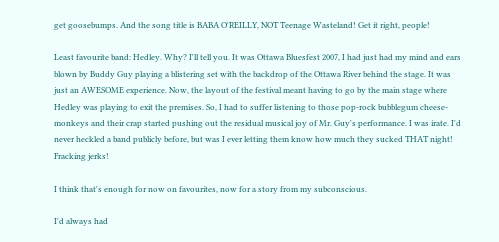get goosebumps. And the song title is BABA O'REILLY, NOT Teenage Wasteland! Get it right, people!

Least favourite band: Hedley. Why? I'll tell you. It was Ottawa Bluesfest 2007, I had just had my mind and ears blown by Buddy Guy playing a blistering set with the backdrop of the Ottawa River behind the stage. It was just an AWESOME experience. Now, the layout of the festival meant having to go by the main stage where Hedley was playing to exit the premises. So, I had to suffer listening to those pop-rock bubblegum cheese-monkeys and their crap started pushing out the residual musical joy of Mr. Guy's performance. I was irate. I'd never heckled a band publicly before, but was I ever letting them know how much they sucked THAT night! Fracking jerks!

I think that's enough for now on favourites, now for a story from my subconscious.

I'd always had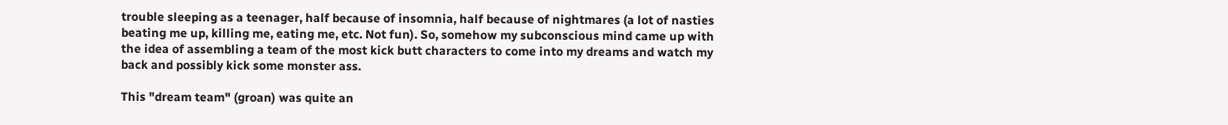trouble sleeping as a teenager, half because of insomnia, half because of nightmares (a lot of nasties beating me up, killing me, eating me, etc. Not fun). So, somehow my subconscious mind came up with the idea of assembling a team of the most kick butt characters to come into my dreams and watch my back and possibly kick some monster ass.

This "dream team" (groan) was quite an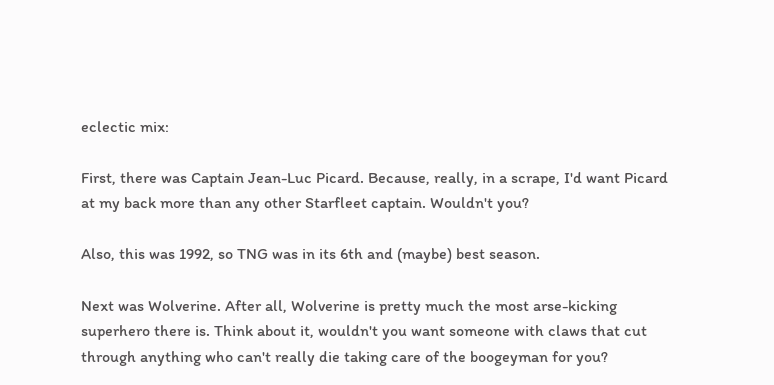eclectic mix:

First, there was Captain Jean-Luc Picard. Because, really, in a scrape, I'd want Picard at my back more than any other Starfleet captain. Wouldn't you?

Also, this was 1992, so TNG was in its 6th and (maybe) best season.

Next was Wolverine. After all, Wolverine is pretty much the most arse-kicking superhero there is. Think about it, wouldn't you want someone with claws that cut through anything who can't really die taking care of the boogeyman for you?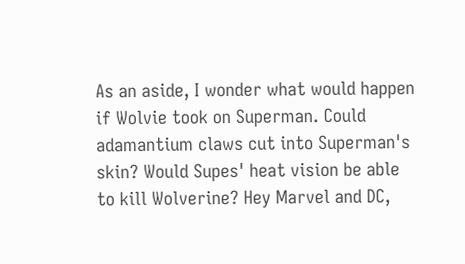As an aside, I wonder what would happen if Wolvie took on Superman. Could adamantium claws cut into Superman's skin? Would Supes' heat vision be able to kill Wolverine? Hey Marvel and DC,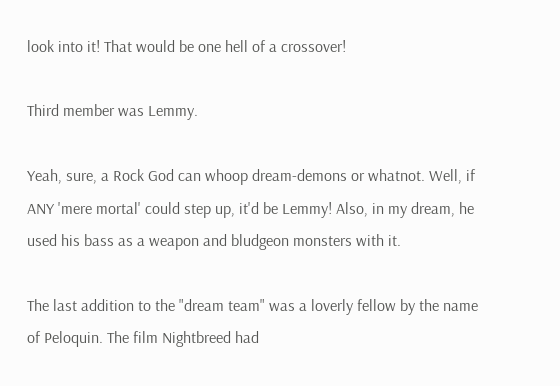look into it! That would be one hell of a crossover!

Third member was Lemmy.

Yeah, sure, a Rock God can whoop dream-demons or whatnot. Well, if ANY 'mere mortal' could step up, it'd be Lemmy! Also, in my dream, he used his bass as a weapon and bludgeon monsters with it.

The last addition to the "dream team" was a loverly fellow by the name of Peloquin. The film Nightbreed had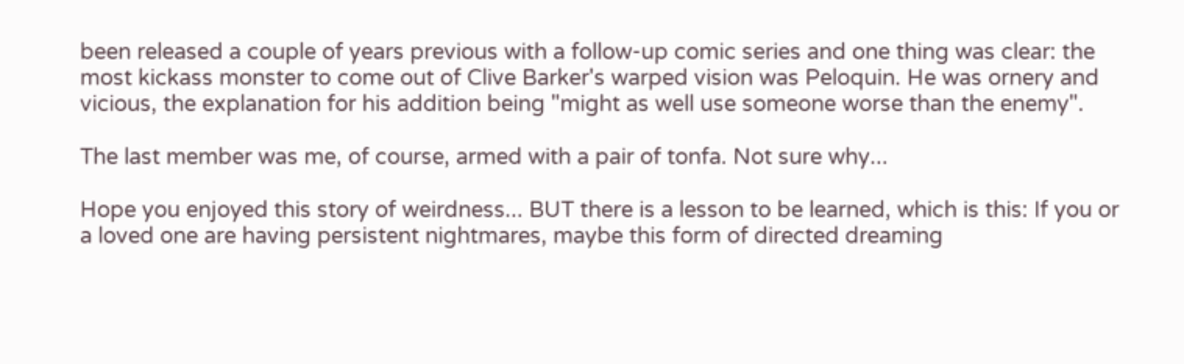been released a couple of years previous with a follow-up comic series and one thing was clear: the most kickass monster to come out of Clive Barker's warped vision was Peloquin. He was ornery and vicious, the explanation for his addition being "might as well use someone worse than the enemy".

The last member was me, of course, armed with a pair of tonfa. Not sure why...

Hope you enjoyed this story of weirdness... BUT there is a lesson to be learned, which is this: If you or a loved one are having persistent nightmares, maybe this form of directed dreaming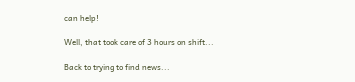can help!

Well, that took care of 3 hours on shift...

Back to trying to find news...